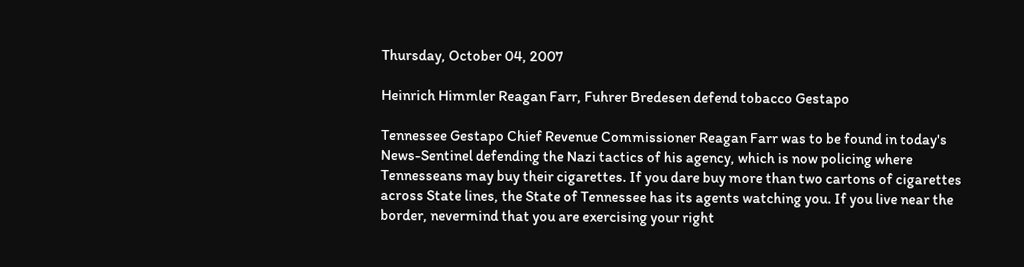Thursday, October 04, 2007

Heinrich Himmler Reagan Farr, Fuhrer Bredesen defend tobacco Gestapo

Tennessee Gestapo Chief Revenue Commissioner Reagan Farr was to be found in today's News-Sentinel defending the Nazi tactics of his agency, which is now policing where Tennesseans may buy their cigarettes. If you dare buy more than two cartons of cigarettes across State lines, the State of Tennessee has its agents watching you. If you live near the border, nevermind that you are exercising your right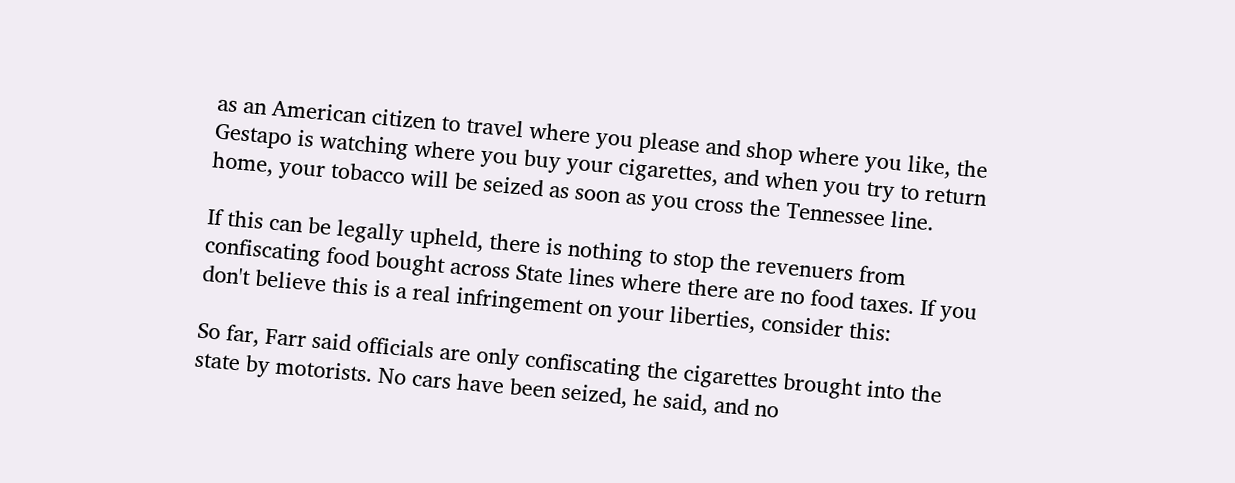as an American citizen to travel where you please and shop where you like, the Gestapo is watching where you buy your cigarettes, and when you try to return home, your tobacco will be seized as soon as you cross the Tennessee line.

If this can be legally upheld, there is nothing to stop the revenuers from confiscating food bought across State lines where there are no food taxes. If you don't believe this is a real infringement on your liberties, consider this:

So far, Farr said officials are only confiscating the cigarettes brought into the state by motorists. No cars have been seized, he said, and no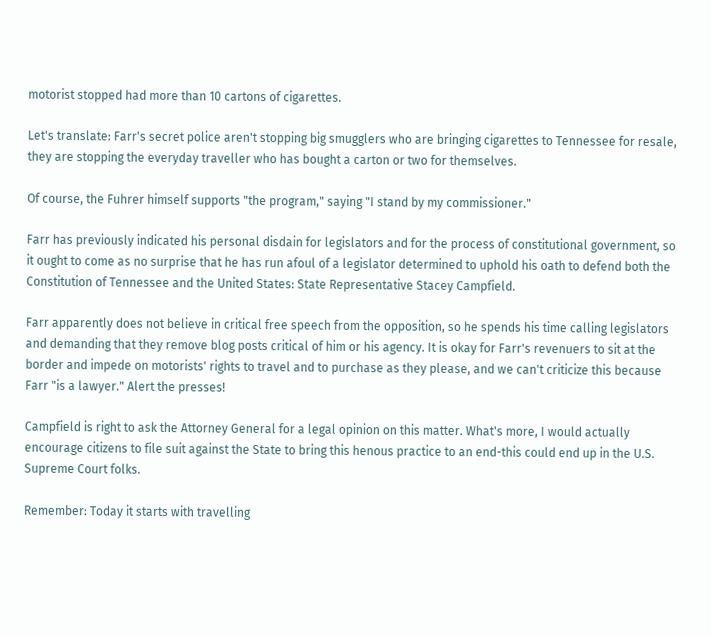motorist stopped had more than 10 cartons of cigarettes.

Let's translate: Farr's secret police aren't stopping big smugglers who are bringing cigarettes to Tennessee for resale, they are stopping the everyday traveller who has bought a carton or two for themselves.

Of course, the Fuhrer himself supports "the program," saying "I stand by my commissioner."

Farr has previously indicated his personal disdain for legislators and for the process of constitutional government, so it ought to come as no surprise that he has run afoul of a legislator determined to uphold his oath to defend both the Constitution of Tennessee and the United States: State Representative Stacey Campfield.

Farr apparently does not believe in critical free speech from the opposition, so he spends his time calling legislators and demanding that they remove blog posts critical of him or his agency. It is okay for Farr's revenuers to sit at the border and impede on motorists' rights to travel and to purchase as they please, and we can't criticize this because Farr "is a lawyer." Alert the presses!

Campfield is right to ask the Attorney General for a legal opinion on this matter. What's more, I would actually encourage citizens to file suit against the State to bring this henous practice to an end-this could end up in the U.S. Supreme Court folks.

Remember: Today it starts with travelling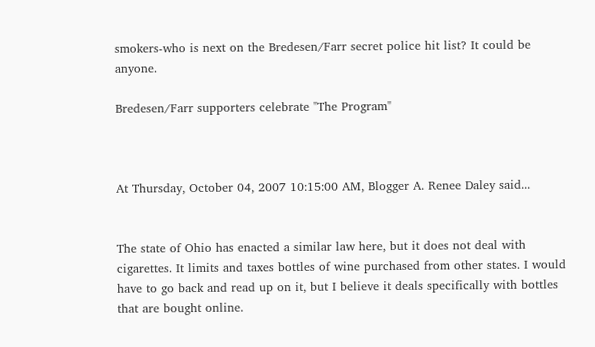smokers-who is next on the Bredesen/Farr secret police hit list? It could be anyone.

Bredesen/Farr supporters celebrate "The Program"



At Thursday, October 04, 2007 10:15:00 AM, Blogger A. Renee Daley said...


The state of Ohio has enacted a similar law here, but it does not deal with cigarettes. It limits and taxes bottles of wine purchased from other states. I would have to go back and read up on it, but I believe it deals specifically with bottles that are bought online.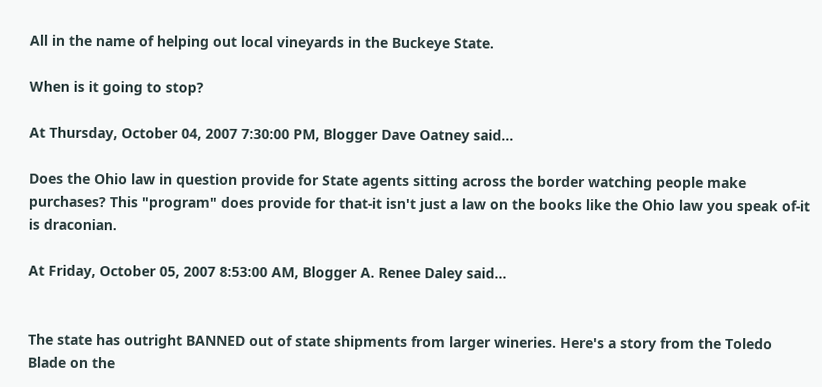All in the name of helping out local vineyards in the Buckeye State.

When is it going to stop?

At Thursday, October 04, 2007 7:30:00 PM, Blogger Dave Oatney said...

Does the Ohio law in question provide for State agents sitting across the border watching people make purchases? This "program" does provide for that-it isn't just a law on the books like the Ohio law you speak of-it is draconian.

At Friday, October 05, 2007 8:53:00 AM, Blogger A. Renee Daley said...


The state has outright BANNED out of state shipments from larger wineries. Here's a story from the Toledo Blade on the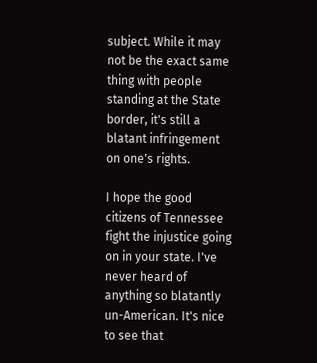subject. While it may not be the exact same thing with people standing at the State border, it's still a blatant infringement on one's rights.

I hope the good citizens of Tennessee fight the injustice going on in your state. I've never heard of anything so blatantly un-American. It's nice to see that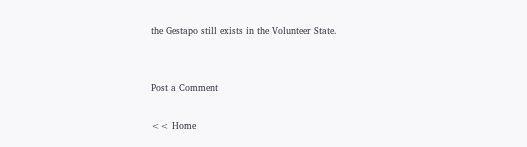the Gestapo still exists in the Volunteer State.


Post a Comment

<< Home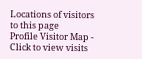Locations of visitors to this page
Profile Visitor Map - Click to view visits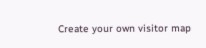Create your own visitor map